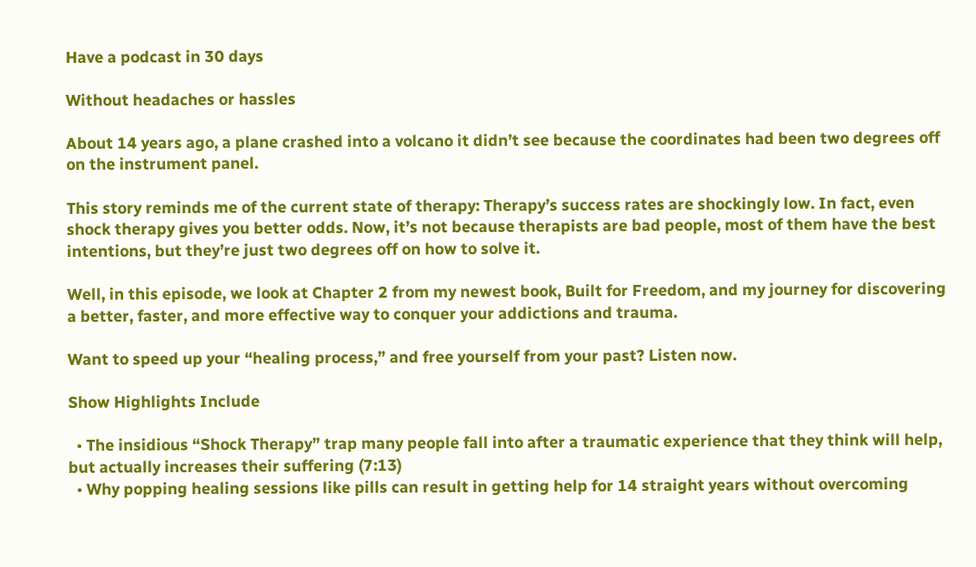Have a podcast in 30 days

Without headaches or hassles

About 14 years ago, a plane crashed into a volcano it didn’t see because the coordinates had been two degrees off on the instrument panel.

This story reminds me of the current state of therapy: Therapy’s success rates are shockingly low. In fact, even shock therapy gives you better odds. Now, it’s not because therapists are bad people, most of them have the best intentions, but they’re just two degrees off on how to solve it.

Well, in this episode, we look at Chapter 2 from my newest book, Built for Freedom, and my journey for discovering a better, faster, and more effective way to conquer your addictions and trauma.

Want to speed up your “healing process,” and free yourself from your past? Listen now.

Show Highlights Include

  • The insidious “Shock Therapy” trap many people fall into after a traumatic experience that they think will help, but actually increases their suffering (7:13)
  • Why popping healing sessions like pills can result in getting help for 14 straight years without overcoming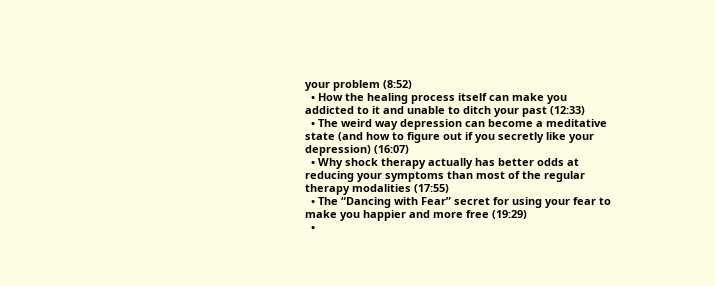your problem (8:52)
  • How the healing process itself can make you addicted to it and unable to ditch your past (12:33)
  • The weird way depression can become a meditative state (and how to figure out if you secretly like your depression) (16:07)
  • Why shock therapy actually has better odds at reducing your symptoms than most of the regular therapy modalities (17:55)
  • The “Dancing with Fear” secret for using your fear to make you happier and more free (19:29)
  •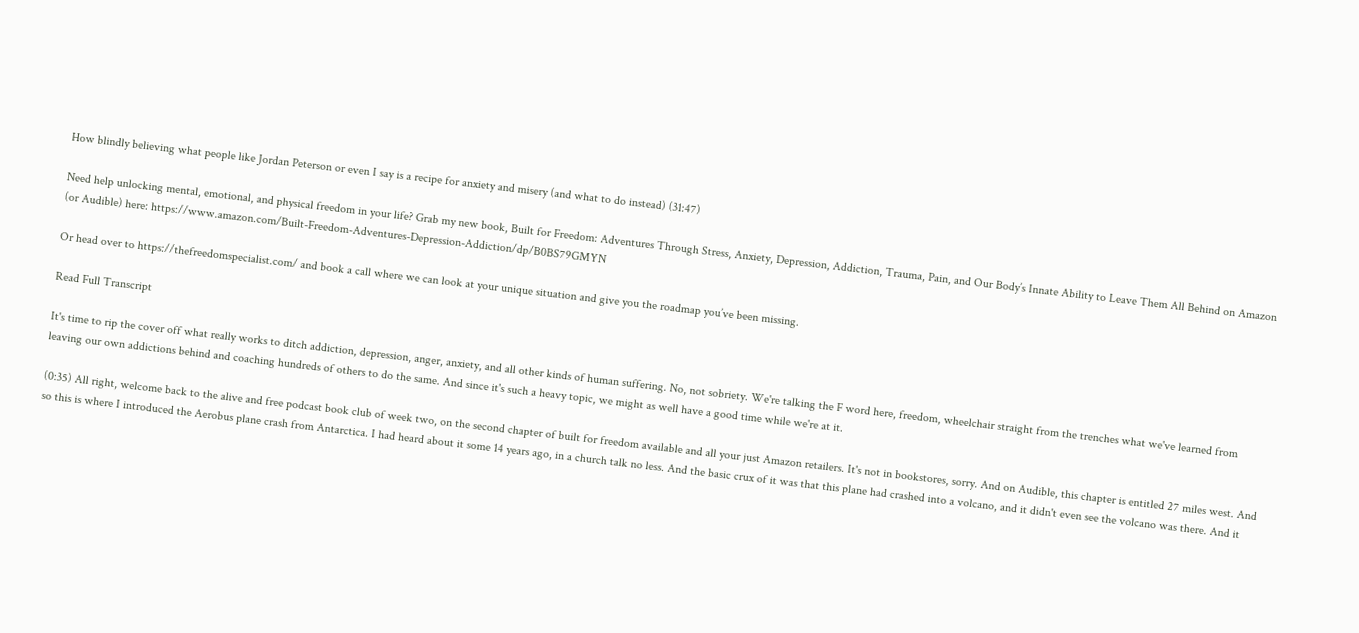How blindly believing what people like Jordan Peterson or even I say is a recipe for anxiety and misery (and what to do instead) (31:47)

Need help unlocking mental, emotional, and physical freedom in your life? Grab my new book, Built for Freedom: Adventures Through Stress, Anxiety, Depression, Addiction, Trauma, Pain, and Our Body’s Innate Ability to Leave Them All Behind on Amazon (or Audible) here: https://www.amazon.com/Built-Freedom-Adventures-Depression-Addiction/dp/B0BS79GMYN

Or head over to https://thefreedomspecialist.com/ and book a call where we can look at your unique situation and give you the roadmap you’ve been missing.

Read Full Transcript

It's time to rip the cover off what really works to ditch addiction, depression, anger, anxiety, and all other kinds of human suffering. No, not sobriety. We're talking the F word here, freedom, wheelchair straight from the trenches what we've learned from leaving our own addictions behind and coaching hundreds of others to do the same. And since it's such a heavy topic, we might as well have a good time while we're at it.

(0:35) All right, welcome back to the alive and free podcast book club of week two, on the second chapter of built for freedom available and all your just Amazon retailers. It's not in bookstores, sorry. And on Audible, this chapter is entitled 27 miles west. And so this is where I introduced the Aerobus plane crash from Antarctica. I had heard about it some 14 years ago, in a church talk no less. And the basic crux of it was that this plane had crashed into a volcano, and it didn't even see the volcano was there. And it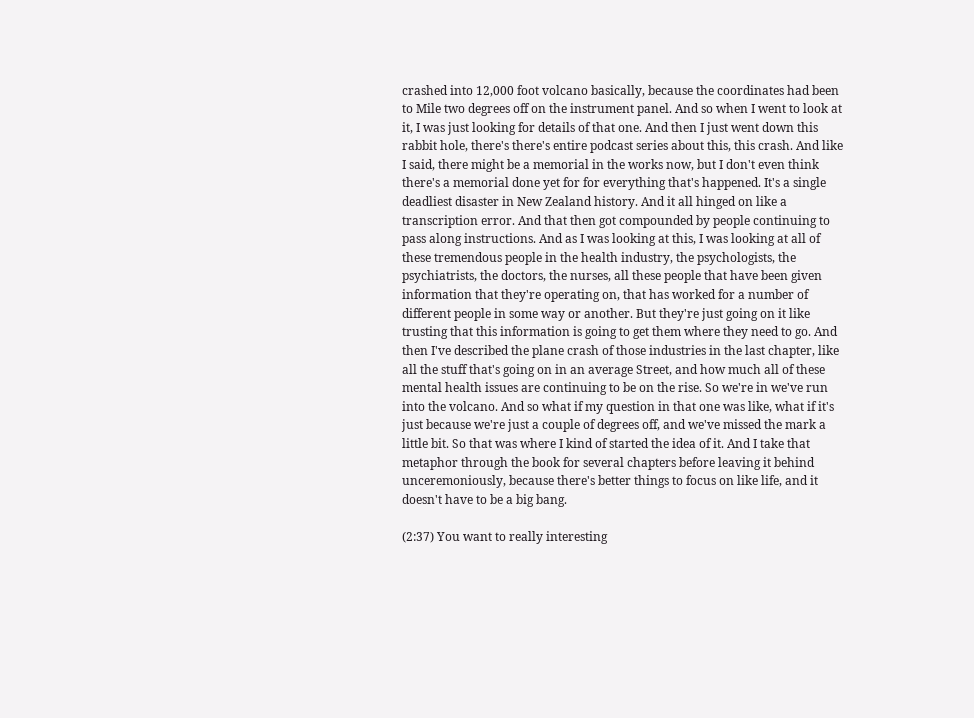crashed into 12,000 foot volcano basically, because the coordinates had been to Mile two degrees off on the instrument panel. And so when I went to look at it, I was just looking for details of that one. And then I just went down this rabbit hole, there's there's entire podcast series about this, this crash. And like I said, there might be a memorial in the works now, but I don't even think there's a memorial done yet for for everything that's happened. It's a single deadliest disaster in New Zealand history. And it all hinged on like a transcription error. And that then got compounded by people continuing to pass along instructions. And as I was looking at this, I was looking at all of these tremendous people in the health industry, the psychologists, the psychiatrists, the doctors, the nurses, all these people that have been given information that they're operating on, that has worked for a number of different people in some way or another. But they're just going on it like trusting that this information is going to get them where they need to go. And then I've described the plane crash of those industries in the last chapter, like all the stuff that's going on in an average Street, and how much all of these mental health issues are continuing to be on the rise. So we're in we've run into the volcano. And so what if my question in that one was like, what if it's just because we're just a couple of degrees off, and we've missed the mark a little bit. So that was where I kind of started the idea of it. And I take that metaphor through the book for several chapters before leaving it behind unceremoniously, because there's better things to focus on like life, and it doesn't have to be a big bang.

(2:37) You want to really interesting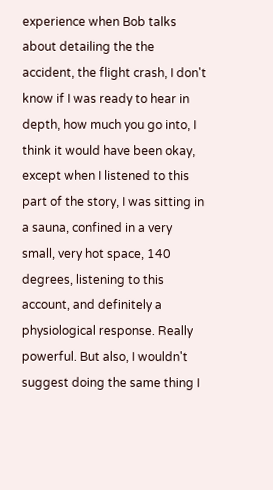experience when Bob talks about detailing the the accident, the flight crash, I don't know if I was ready to hear in depth, how much you go into, I think it would have been okay, except when I listened to this part of the story, I was sitting in a sauna, confined in a very small, very hot space, 140 degrees, listening to this account, and definitely a physiological response. Really powerful. But also, I wouldn't suggest doing the same thing I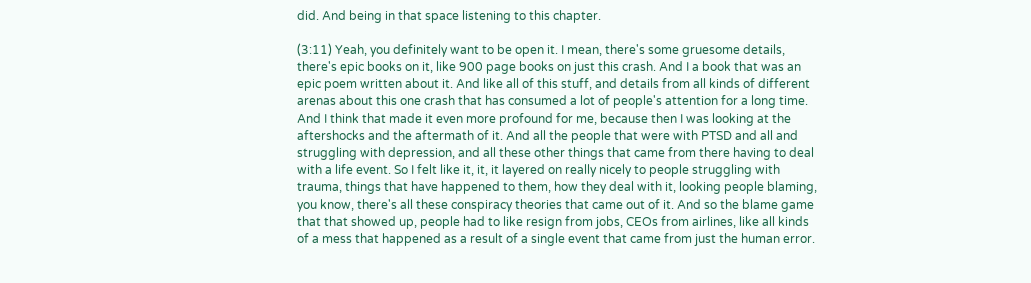did. And being in that space listening to this chapter.

(3:11) Yeah, you definitely want to be open it. I mean, there's some gruesome details, there's epic books on it, like 900 page books on just this crash. And I a book that was an epic poem written about it. And like all of this stuff, and details from all kinds of different arenas about this one crash that has consumed a lot of people's attention for a long time. And I think that made it even more profound for me, because then I was looking at the aftershocks and the aftermath of it. And all the people that were with PTSD and all and struggling with depression, and all these other things that came from there having to deal with a life event. So I felt like it, it, it layered on really nicely to people struggling with trauma, things that have happened to them, how they deal with it, looking people blaming, you know, there's all these conspiracy theories that came out of it. And so the blame game that that showed up, people had to like resign from jobs, CEOs from airlines, like all kinds of a mess that happened as a result of a single event that came from just the human error.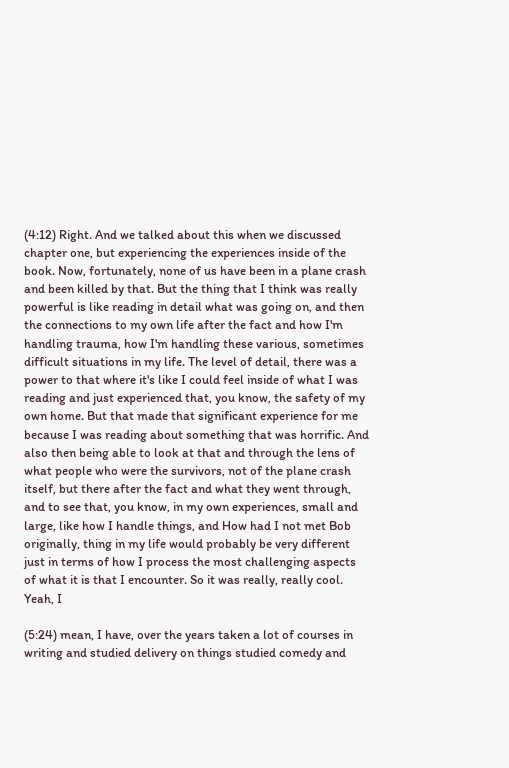(4:12) Right. And we talked about this when we discussed chapter one, but experiencing the experiences inside of the book. Now, fortunately, none of us have been in a plane crash and been killed by that. But the thing that I think was really powerful is like reading in detail what was going on, and then the connections to my own life after the fact and how I'm handling trauma, how I'm handling these various, sometimes difficult situations in my life. The level of detail, there was a power to that where it's like I could feel inside of what I was reading and just experienced that, you know, the safety of my own home. But that made that significant experience for me because I was reading about something that was horrific. And also then being able to look at that and through the lens of what people who were the survivors, not of the plane crash itself, but there after the fact and what they went through, and to see that, you know, in my own experiences, small and large, like how I handle things, and How had I not met Bob originally, thing in my life would probably be very different just in terms of how I process the most challenging aspects of what it is that I encounter. So it was really, really cool. Yeah, I

(5:24) mean, I have, over the years taken a lot of courses in writing and studied delivery on things studied comedy and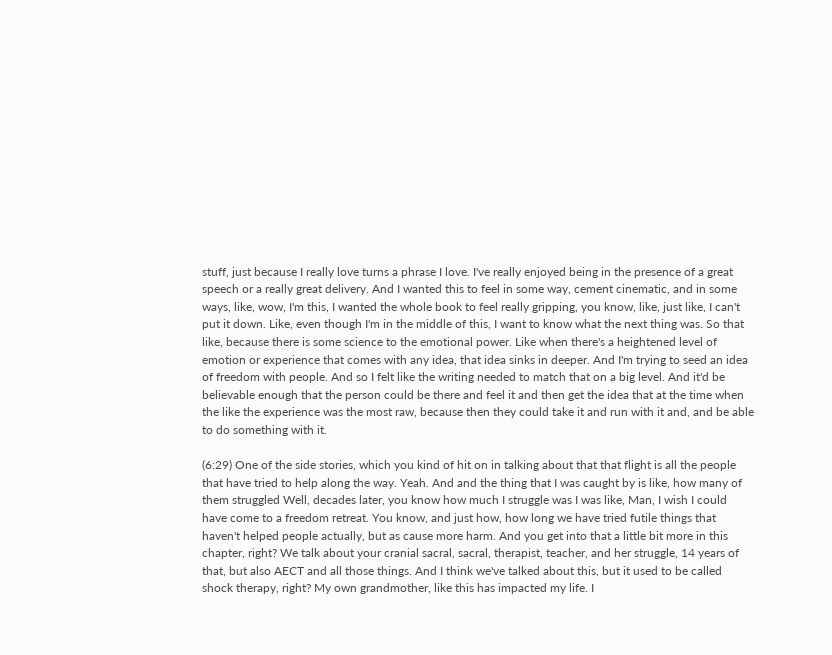stuff, just because I really love turns a phrase I love. I've really enjoyed being in the presence of a great speech or a really great delivery. And I wanted this to feel in some way, cement cinematic, and in some ways, like, wow, I'm this, I wanted the whole book to feel really gripping, you know, like, just like, I can't put it down. Like, even though I'm in the middle of this, I want to know what the next thing was. So that like, because there is some science to the emotional power. Like when there's a heightened level of emotion or experience that comes with any idea, that idea sinks in deeper. And I'm trying to seed an idea of freedom with people. And so I felt like the writing needed to match that on a big level. And it'd be believable enough that the person could be there and feel it and then get the idea that at the time when the like the experience was the most raw, because then they could take it and run with it and, and be able to do something with it.

(6:29) One of the side stories, which you kind of hit on in talking about that that flight is all the people that have tried to help along the way. Yeah. And and the thing that I was caught by is like, how many of them struggled Well, decades later, you know how much I struggle was I was like, Man, I wish I could have come to a freedom retreat. You know, and just how, how long we have tried futile things that haven't helped people actually, but as cause more harm. And you get into that a little bit more in this chapter, right? We talk about your cranial sacral, sacral, therapist, teacher, and her struggle, 14 years of that, but also AECT and all those things. And I think we've talked about this, but it used to be called shock therapy, right? My own grandmother, like this has impacted my life. I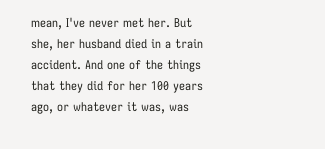mean, I've never met her. But she, her husband died in a train accident. And one of the things that they did for her 100 years ago, or whatever it was, was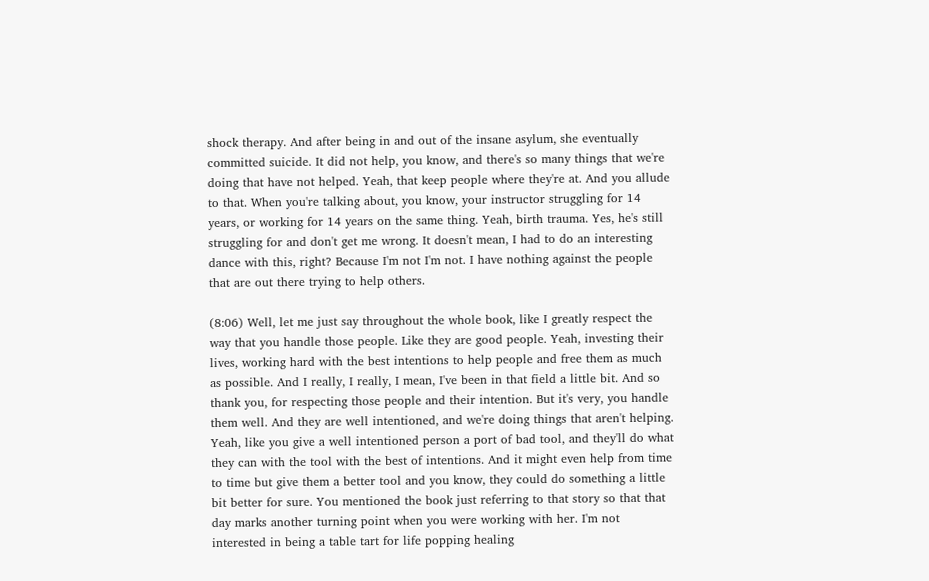shock therapy. And after being in and out of the insane asylum, she eventually committed suicide. It did not help, you know, and there's so many things that we're doing that have not helped. Yeah, that keep people where they're at. And you allude to that. When you're talking about, you know, your instructor struggling for 14 years, or working for 14 years on the same thing. Yeah, birth trauma. Yes, he's still struggling for and don't get me wrong. It doesn't mean, I had to do an interesting dance with this, right? Because I'm not I'm not. I have nothing against the people that are out there trying to help others.

(8:06) Well, let me just say throughout the whole book, like I greatly respect the way that you handle those people. Like they are good people. Yeah, investing their lives, working hard with the best intentions to help people and free them as much as possible. And I really, I really, I mean, I've been in that field a little bit. And so thank you, for respecting those people and their intention. But it's very, you handle them well. And they are well intentioned, and we're doing things that aren't helping. Yeah, like you give a well intentioned person a port of bad tool, and they'll do what they can with the tool with the best of intentions. And it might even help from time to time but give them a better tool and you know, they could do something a little bit better for sure. You mentioned the book just referring to that story so that that day marks another turning point when you were working with her. I'm not interested in being a table tart for life popping healing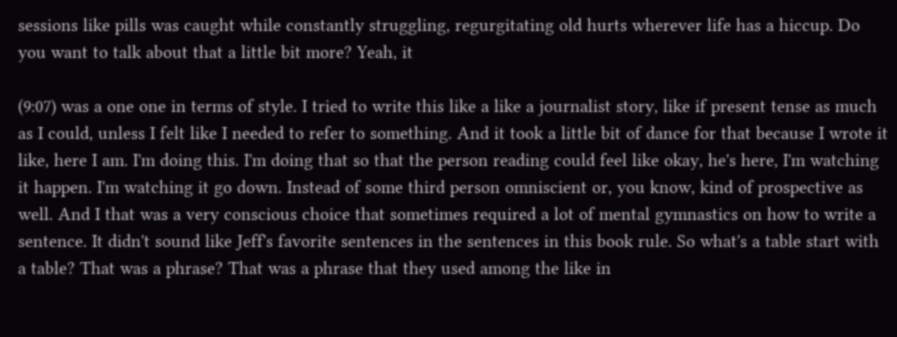sessions like pills was caught while constantly struggling, regurgitating old hurts wherever life has a hiccup. Do you want to talk about that a little bit more? Yeah, it

(9:07) was a one one in terms of style. I tried to write this like a like a journalist story, like if present tense as much as I could, unless I felt like I needed to refer to something. And it took a little bit of dance for that because I wrote it like, here I am. I'm doing this. I'm doing that so that the person reading could feel like okay, he's here, I'm watching it happen. I'm watching it go down. Instead of some third person omniscient or, you know, kind of prospective as well. And I that was a very conscious choice that sometimes required a lot of mental gymnastics on how to write a sentence. It didn't sound like Jeff's favorite sentences in the sentences in this book rule. So what's a table start with a table? That was a phrase? That was a phrase that they used among the like in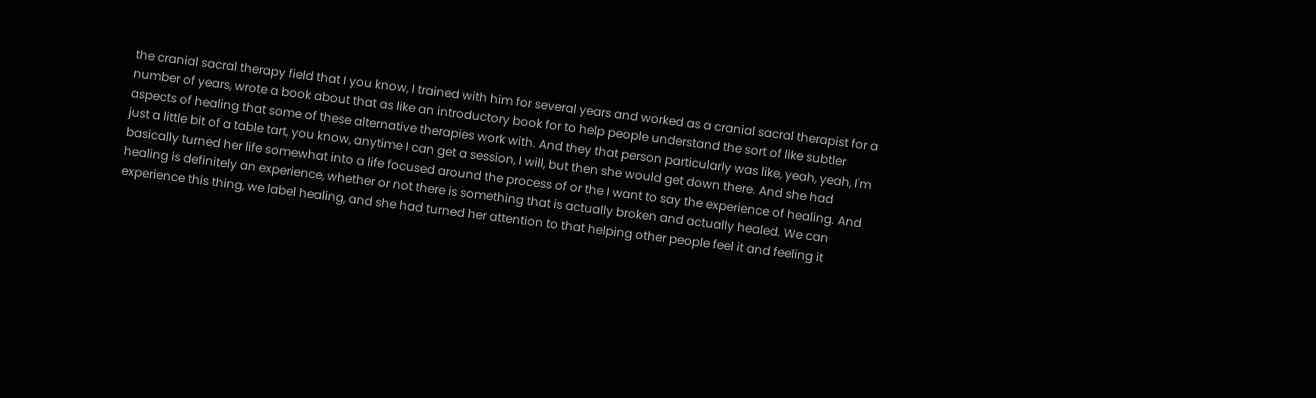the cranial sacral therapy field that I you know, I trained with him for several years and worked as a cranial sacral therapist for a number of years, wrote a book about that as like an introductory book for to help people understand the sort of like subtler aspects of healing that some of these alternative therapies work with. And they that person particularly was like, yeah, yeah, I'm just a little bit of a table tart, you know, anytime I can get a session, I will, but then she would get down there. And she had basically turned her life somewhat into a life focused around the process of or the I want to say the experience of healing. And healing is definitely an experience, whether or not there is something that is actually broken and actually healed. We can experience this thing, we label healing, and she had turned her attention to that helping other people feel it and feeling it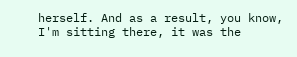herself. And as a result, you know, I'm sitting there, it was the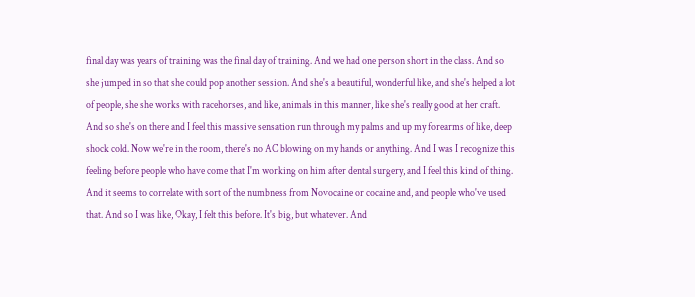final day was years of training was the final day of training. And we had one person short in the class. And so she jumped in so that she could pop another session. And she's a beautiful, wonderful like, and she's helped a lot of people, she she works with racehorses, and like, animals in this manner, like she's really good at her craft. And so she's on there and I feel this massive sensation run through my palms and up my forearms of like, deep shock cold. Now we're in the room, there's no AC blowing on my hands or anything. And I was I recognize this feeling before people who have come that I'm working on him after dental surgery, and I feel this kind of thing. And it seems to correlate with sort of the numbness from Novocaine or cocaine and, and people who've used that. And so I was like, Okay, I felt this before. It's big, but whatever. And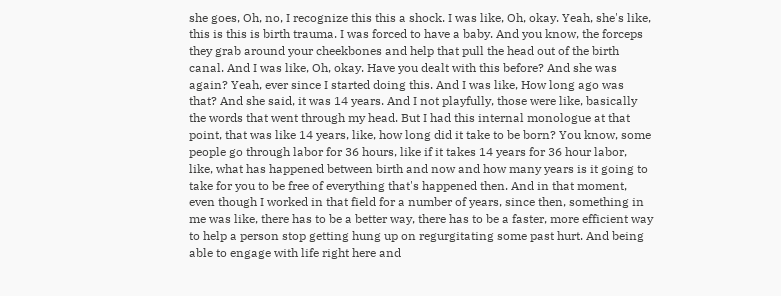she goes, Oh, no, I recognize this this a shock. I was like, Oh, okay. Yeah, she's like, this is this is birth trauma. I was forced to have a baby. And you know, the forceps they grab around your cheekbones and help that pull the head out of the birth canal. And I was like, Oh, okay. Have you dealt with this before? And she was again? Yeah, ever since I started doing this. And I was like, How long ago was that? And she said, it was 14 years. And I not playfully, those were like, basically the words that went through my head. But I had this internal monologue at that point, that was like 14 years, like, how long did it take to be born? You know, some people go through labor for 36 hours, like if it takes 14 years for 36 hour labor, like, what has happened between birth and now and how many years is it going to take for you to be free of everything that's happened then. And in that moment, even though I worked in that field for a number of years, since then, something in me was like, there has to be a better way, there has to be a faster, more efficient way to help a person stop getting hung up on regurgitating some past hurt. And being able to engage with life right here and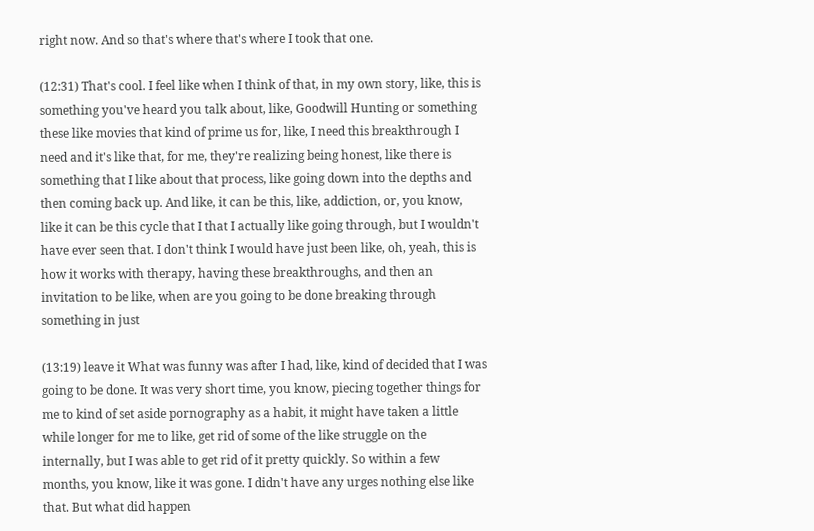right now. And so that's where that's where I took that one.

(12:31) That's cool. I feel like when I think of that, in my own story, like, this is something you've heard you talk about, like, Goodwill Hunting or something these like movies that kind of prime us for, like, I need this breakthrough I need and it's like that, for me, they're realizing being honest, like there is something that I like about that process, like going down into the depths and then coming back up. And like, it can be this, like, addiction, or, you know, like it can be this cycle that I that I actually like going through, but I wouldn't have ever seen that. I don't think I would have just been like, oh, yeah, this is how it works with therapy, having these breakthroughs, and then an invitation to be like, when are you going to be done breaking through something in just

(13:19) leave it What was funny was after I had, like, kind of decided that I was going to be done. It was very short time, you know, piecing together things for me to kind of set aside pornography as a habit, it might have taken a little while longer for me to like, get rid of some of the like struggle on the internally, but I was able to get rid of it pretty quickly. So within a few months, you know, like it was gone. I didn't have any urges nothing else like that. But what did happen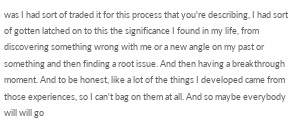was I had sort of traded it for this process that you're describing, I had sort of gotten latched on to this the significance I found in my life, from discovering something wrong with me or a new angle on my past or something and then finding a root issue. And then having a breakthrough moment. And to be honest, like a lot of the things I developed came from those experiences, so I can't bag on them at all. And so maybe everybody will will go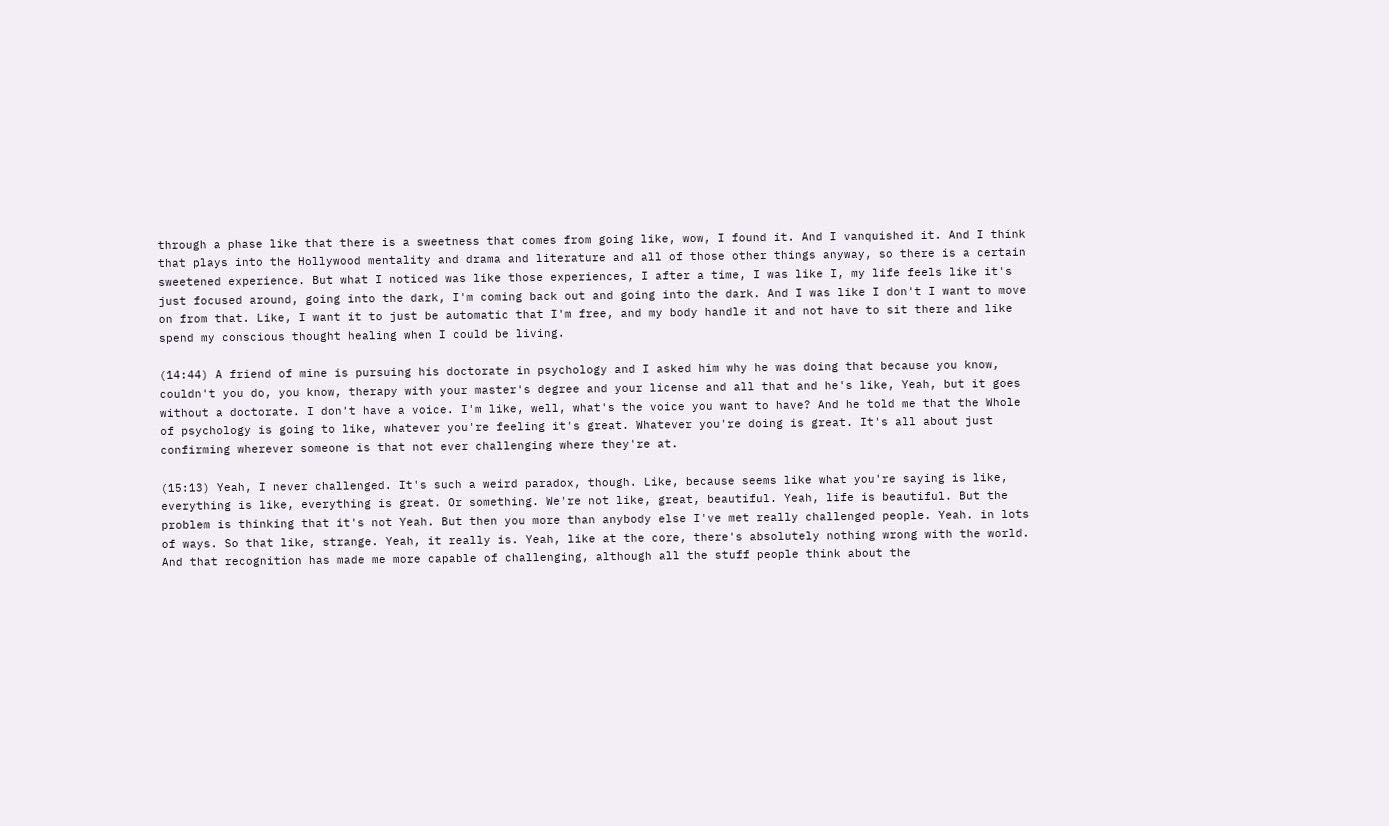through a phase like that there is a sweetness that comes from going like, wow, I found it. And I vanquished it. And I think that plays into the Hollywood mentality and drama and literature and all of those other things anyway, so there is a certain sweetened experience. But what I noticed was like those experiences, I after a time, I was like I, my life feels like it's just focused around, going into the dark, I'm coming back out and going into the dark. And I was like I don't I want to move on from that. Like, I want it to just be automatic that I'm free, and my body handle it and not have to sit there and like spend my conscious thought healing when I could be living.

(14:44) A friend of mine is pursuing his doctorate in psychology and I asked him why he was doing that because you know, couldn't you do, you know, therapy with your master's degree and your license and all that and he's like, Yeah, but it goes without a doctorate. I don't have a voice. I'm like, well, what's the voice you want to have? And he told me that the Whole of psychology is going to like, whatever you're feeling it's great. Whatever you're doing is great. It's all about just confirming wherever someone is that not ever challenging where they're at.

(15:13) Yeah, I never challenged. It's such a weird paradox, though. Like, because seems like what you're saying is like, everything is like, everything is great. Or something. We're not like, great, beautiful. Yeah, life is beautiful. But the problem is thinking that it's not Yeah. But then you more than anybody else I've met really challenged people. Yeah. in lots of ways. So that like, strange. Yeah, it really is. Yeah, like at the core, there's absolutely nothing wrong with the world. And that recognition has made me more capable of challenging, although all the stuff people think about the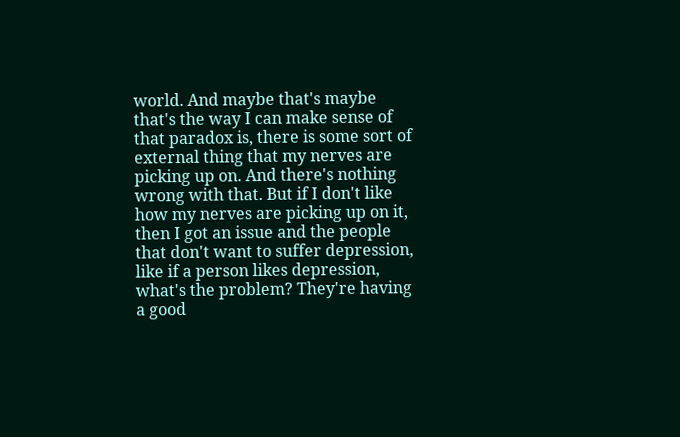world. And maybe that's maybe that's the way I can make sense of that paradox is, there is some sort of external thing that my nerves are picking up on. And there's nothing wrong with that. But if I don't like how my nerves are picking up on it, then I got an issue and the people that don't want to suffer depression, like if a person likes depression, what's the problem? They're having a good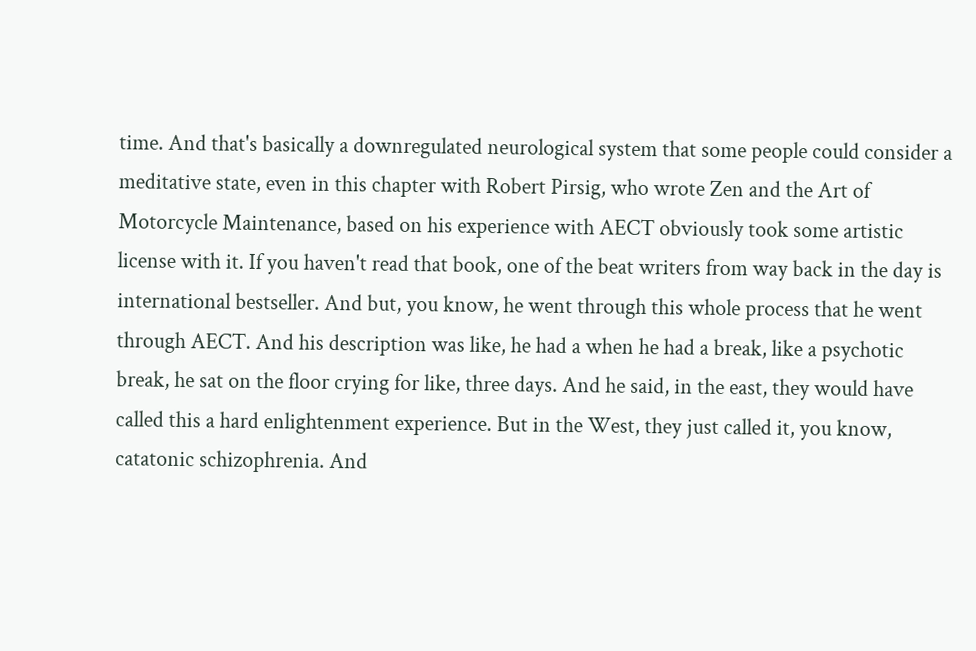time. And that's basically a downregulated neurological system that some people could consider a meditative state, even in this chapter with Robert Pirsig, who wrote Zen and the Art of Motorcycle Maintenance, based on his experience with AECT obviously took some artistic license with it. If you haven't read that book, one of the beat writers from way back in the day is international bestseller. And but, you know, he went through this whole process that he went through AECT. And his description was like, he had a when he had a break, like a psychotic break, he sat on the floor crying for like, three days. And he said, in the east, they would have called this a hard enlightenment experience. But in the West, they just called it, you know, catatonic schizophrenia. And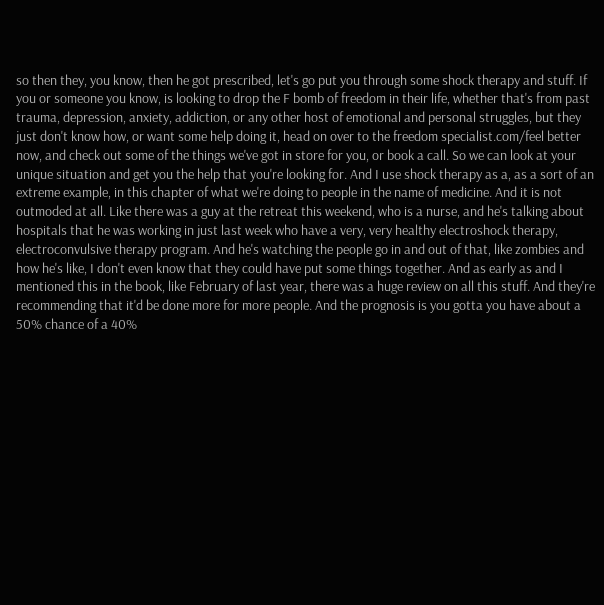so then they, you know, then he got prescribed, let's go put you through some shock therapy and stuff. If you or someone you know, is looking to drop the F bomb of freedom in their life, whether that's from past trauma, depression, anxiety, addiction, or any other host of emotional and personal struggles, but they just don't know how, or want some help doing it, head on over to the freedom specialist.com/feel better now, and check out some of the things we've got in store for you, or book a call. So we can look at your unique situation and get you the help that you're looking for. And I use shock therapy as a, as a sort of an extreme example, in this chapter of what we're doing to people in the name of medicine. And it is not outmoded at all. Like there was a guy at the retreat this weekend, who is a nurse, and he's talking about hospitals that he was working in just last week who have a very, very healthy electroshock therapy, electroconvulsive therapy program. And he's watching the people go in and out of that, like zombies and how he's like, I don't even know that they could have put some things together. And as early as and I mentioned this in the book, like February of last year, there was a huge review on all this stuff. And they're recommending that it'd be done more for more people. And the prognosis is you gotta you have about a 50% chance of a 40%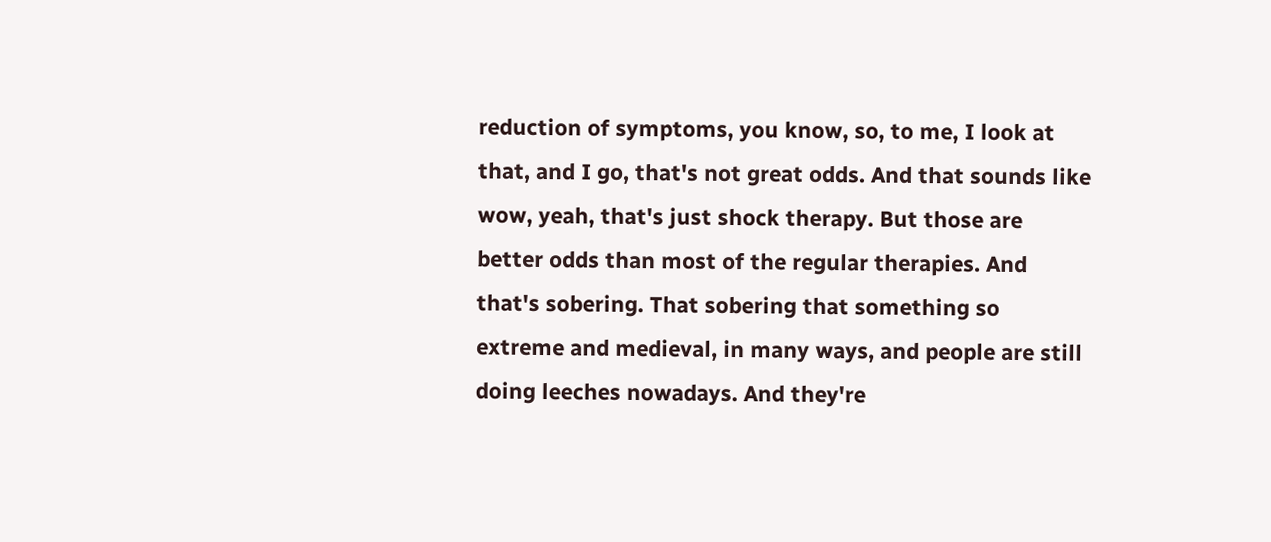reduction of symptoms, you know, so, to me, I look at that, and I go, that's not great odds. And that sounds like wow, yeah, that's just shock therapy. But those are better odds than most of the regular therapies. And that's sobering. That sobering that something so extreme and medieval, in many ways, and people are still doing leeches nowadays. And they're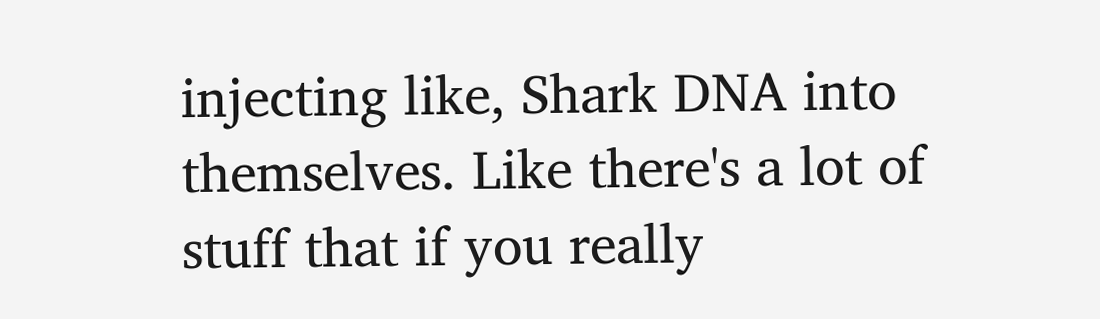injecting like, Shark DNA into themselves. Like there's a lot of stuff that if you really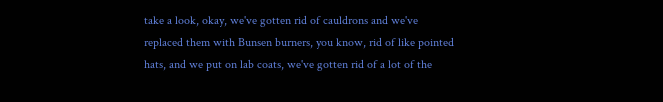take a look, okay, we've gotten rid of cauldrons and we've replaced them with Bunsen burners, you know, rid of like pointed hats, and we put on lab coats, we've gotten rid of a lot of the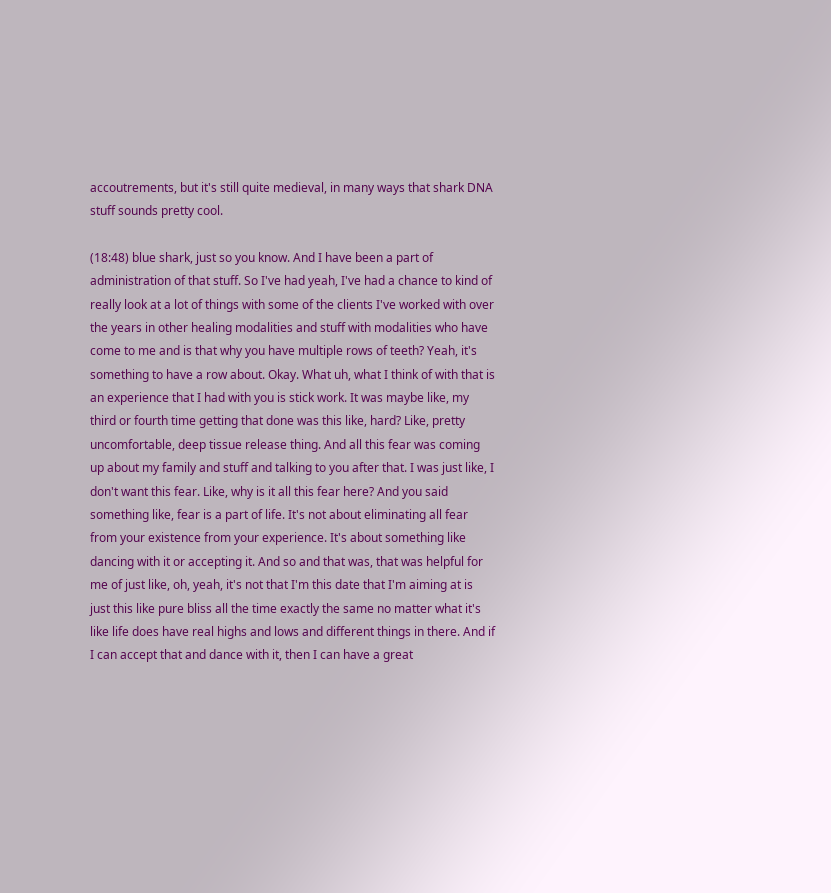accoutrements, but it's still quite medieval, in many ways that shark DNA stuff sounds pretty cool.

(18:48) blue shark, just so you know. And I have been a part of administration of that stuff. So I've had yeah, I've had a chance to kind of really look at a lot of things with some of the clients I've worked with over the years in other healing modalities and stuff with modalities who have come to me and is that why you have multiple rows of teeth? Yeah, it's something to have a row about. Okay. What uh, what I think of with that is an experience that I had with you is stick work. It was maybe like, my third or fourth time getting that done was this like, hard? Like, pretty uncomfortable, deep tissue release thing. And all this fear was coming up about my family and stuff and talking to you after that. I was just like, I don't want this fear. Like, why is it all this fear here? And you said something like, fear is a part of life. It's not about eliminating all fear from your existence from your experience. It's about something like dancing with it or accepting it. And so and that was, that was helpful for me of just like, oh, yeah, it's not that I'm this date that I'm aiming at is just this like pure bliss all the time exactly the same no matter what it's like life does have real highs and lows and different things in there. And if I can accept that and dance with it, then I can have a great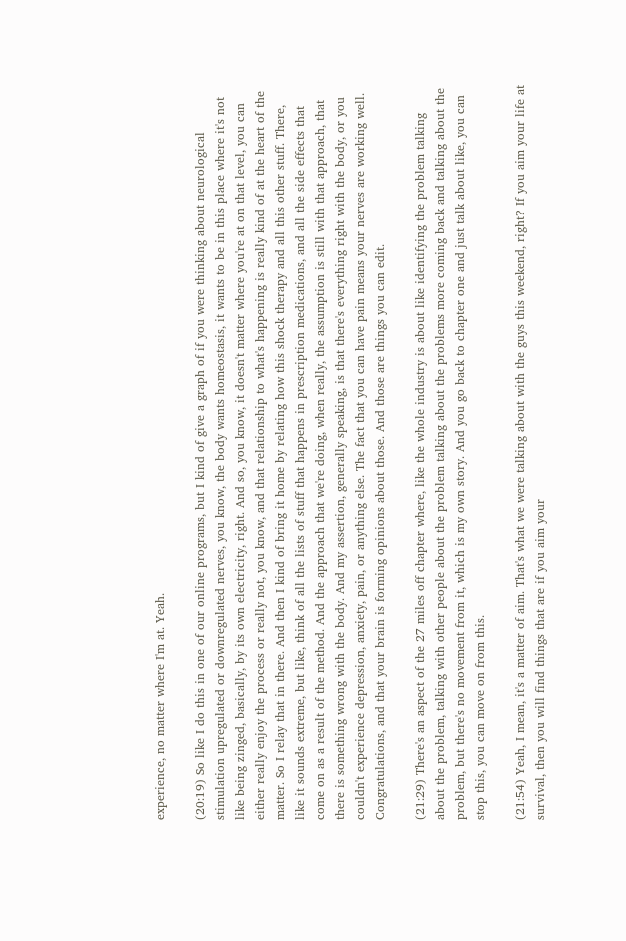experience, no matter where I'm at. Yeah.

(20:19) So like I do this in one of our online programs, but I kind of give a graph of if you were thinking about neurological stimulation upregulated or downregulated nerves, you know, the body wants homeostasis, it wants to be in this place where it's not like being zinged, basically, by its own electricity, right. And so, you know, it doesn't matter where you're at on that level, you can either really enjoy the process or really not, you know, and that relationship to what's happening is really kind of at the heart of the matter. So I relay that in there. And then I kind of bring it home by relating how this shock therapy and all this other stuff. There, like it sounds extreme, but like, think of all the lists of stuff that happens in prescription medications, and all the side effects that come on as a result of the method. And the approach that we're doing, when really, the assumption is still with that approach, that there is something wrong with the body. And my assertion, generally speaking, is that there's everything right with the body, or you couldn't experience depression, anxiety, pain, or anything else. The fact that you can have pain means your nerves are working well. Congratulations, and that your brain is forming opinions about those. And those are things you can edit.

(21:29) There's an aspect of the 27 miles off chapter where, like the whole industry is about like identifying the problem talking about the problem, talking with other people about the problem talking about the problems more coming back and talking about the problem, but there's no movement from it, which is my own story. And you go back to chapter one and just talk about like, you can stop this, you can move on from this.

(21:54) Yeah, I mean, it's a matter of aim. That's what we were talking about with the guys this weekend, right? If you aim your life at survival, then you will find things that are if you aim your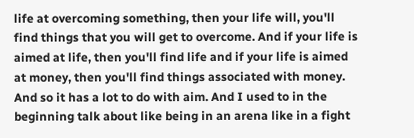life at overcoming something, then your life will, you'll find things that you will get to overcome. And if your life is aimed at life, then you'll find life and if your life is aimed at money, then you'll find things associated with money. And so it has a lot to do with aim. And I used to in the beginning talk about like being in an arena like in a fight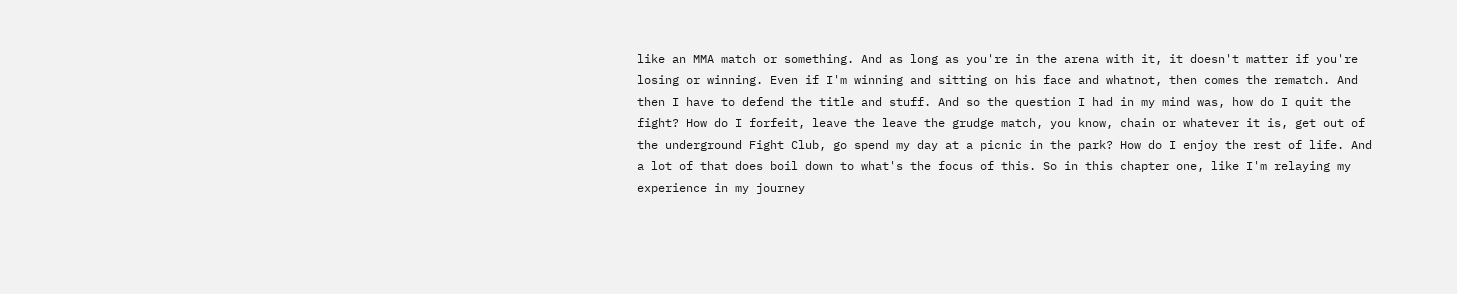like an MMA match or something. And as long as you're in the arena with it, it doesn't matter if you're losing or winning. Even if I'm winning and sitting on his face and whatnot, then comes the rematch. And then I have to defend the title and stuff. And so the question I had in my mind was, how do I quit the fight? How do I forfeit, leave the leave the grudge match, you know, chain or whatever it is, get out of the underground Fight Club, go spend my day at a picnic in the park? How do I enjoy the rest of life. And a lot of that does boil down to what's the focus of this. So in this chapter one, like I'm relaying my experience in my journey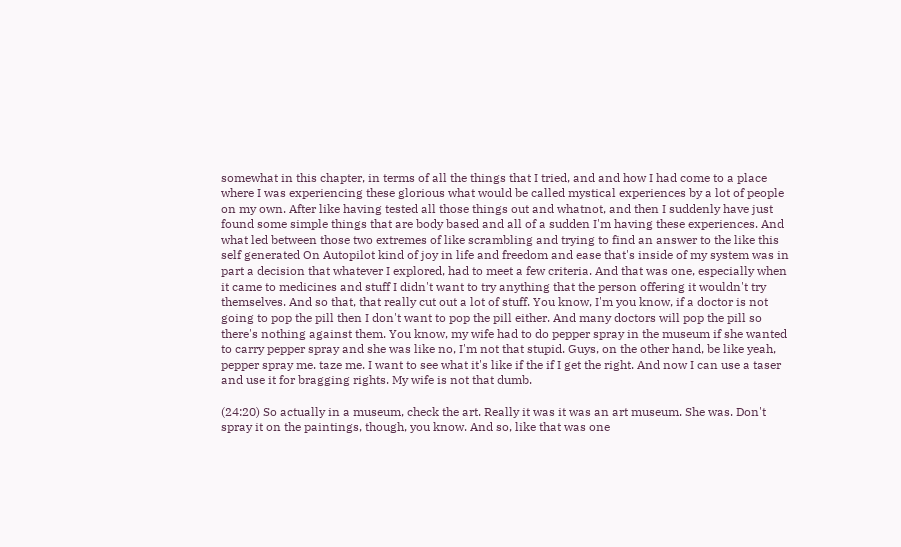somewhat in this chapter, in terms of all the things that I tried, and and how I had come to a place where I was experiencing these glorious what would be called mystical experiences by a lot of people on my own. After like having tested all those things out and whatnot, and then I suddenly have just found some simple things that are body based and all of a sudden I'm having these experiences. And what led between those two extremes of like scrambling and trying to find an answer to the like this self generated On Autopilot kind of joy in life and freedom and ease that's inside of my system was in part a decision that whatever I explored, had to meet a few criteria. And that was one, especially when it came to medicines and stuff I didn't want to try anything that the person offering it wouldn't try themselves. And so that, that really cut out a lot of stuff. You know, I'm you know, if a doctor is not going to pop the pill then I don't want to pop the pill either. And many doctors will pop the pill so there's nothing against them. You know, my wife had to do pepper spray in the museum if she wanted to carry pepper spray and she was like no, I'm not that stupid. Guys, on the other hand, be like yeah, pepper spray me. taze me. I want to see what it's like if the if I get the right. And now I can use a taser and use it for bragging rights. My wife is not that dumb.

(24:20) So actually in a museum, check the art. Really it was it was an art museum. She was. Don't spray it on the paintings, though, you know. And so, like that was one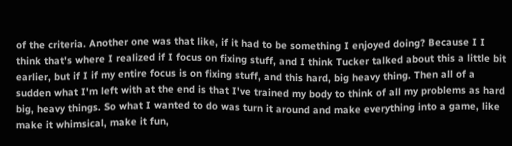of the criteria. Another one was that like, if it had to be something I enjoyed doing? Because I I think that's where I realized if I focus on fixing stuff, and I think Tucker talked about this a little bit earlier, but if I if my entire focus is on fixing stuff, and this hard, big heavy thing. Then all of a sudden what I'm left with at the end is that I've trained my body to think of all my problems as hard big, heavy things. So what I wanted to do was turn it around and make everything into a game, like make it whimsical, make it fun,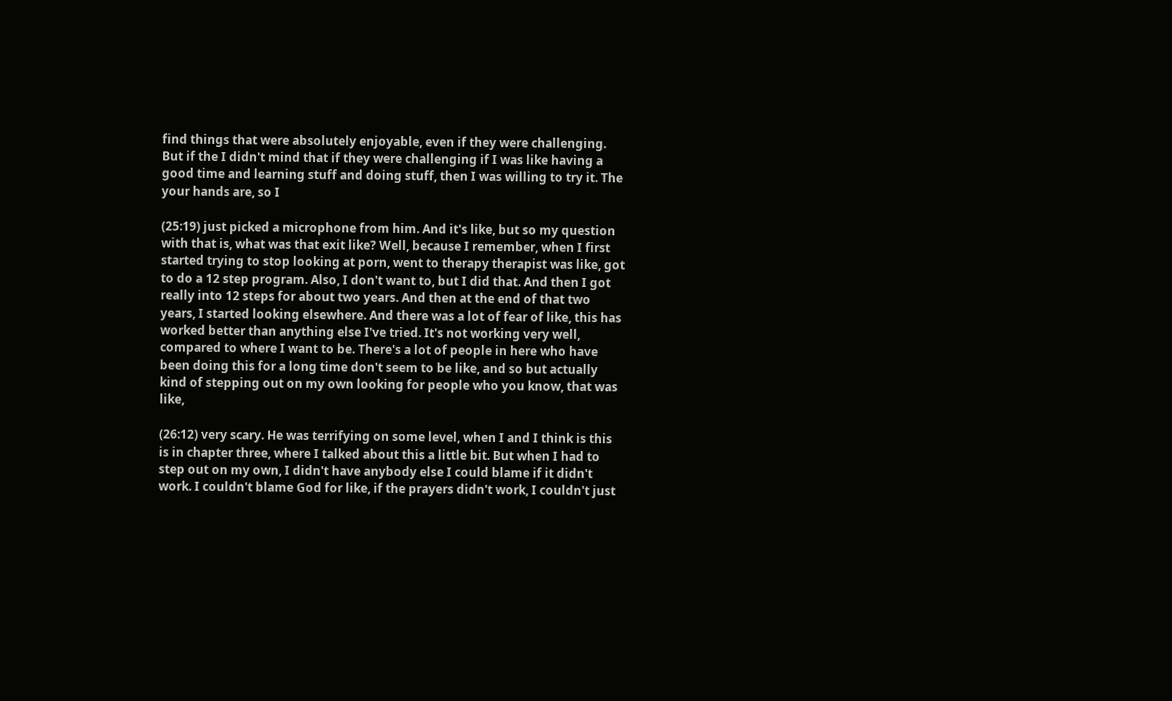find things that were absolutely enjoyable, even if they were challenging. But if the I didn't mind that if they were challenging if I was like having a good time and learning stuff and doing stuff, then I was willing to try it. The your hands are, so I

(25:19) just picked a microphone from him. And it's like, but so my question with that is, what was that exit like? Well, because I remember, when I first started trying to stop looking at porn, went to therapy therapist was like, got to do a 12 step program. Also, I don't want to, but I did that. And then I got really into 12 steps for about two years. And then at the end of that two years, I started looking elsewhere. And there was a lot of fear of like, this has worked better than anything else I've tried. It's not working very well, compared to where I want to be. There's a lot of people in here who have been doing this for a long time don't seem to be like, and so but actually kind of stepping out on my own looking for people who you know, that was like,

(26:12) very scary. He was terrifying on some level, when I and I think is this is in chapter three, where I talked about this a little bit. But when I had to step out on my own, I didn't have anybody else I could blame if it didn't work. I couldn't blame God for like, if the prayers didn't work, I couldn't just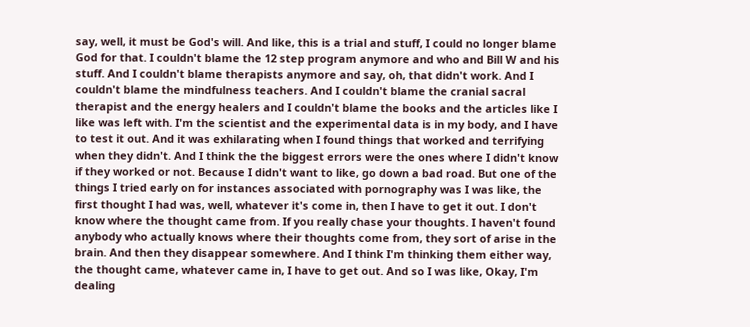say, well, it must be God's will. And like, this is a trial and stuff, I could no longer blame God for that. I couldn't blame the 12 step program anymore and who and Bill W and his stuff. And I couldn't blame therapists anymore and say, oh, that didn't work. And I couldn't blame the mindfulness teachers. And I couldn't blame the cranial sacral therapist and the energy healers and I couldn't blame the books and the articles like I like was left with. I'm the scientist and the experimental data is in my body, and I have to test it out. And it was exhilarating when I found things that worked and terrifying when they didn't. And I think the the biggest errors were the ones where I didn't know if they worked or not. Because I didn't want to like, go down a bad road. But one of the things I tried early on for instances associated with pornography was I was like, the first thought I had was, well, whatever it's come in, then I have to get it out. I don't know where the thought came from. If you really chase your thoughts. I haven't found anybody who actually knows where their thoughts come from, they sort of arise in the brain. And then they disappear somewhere. And I think I'm thinking them either way, the thought came, whatever came in, I have to get out. And so I was like, Okay, I'm dealing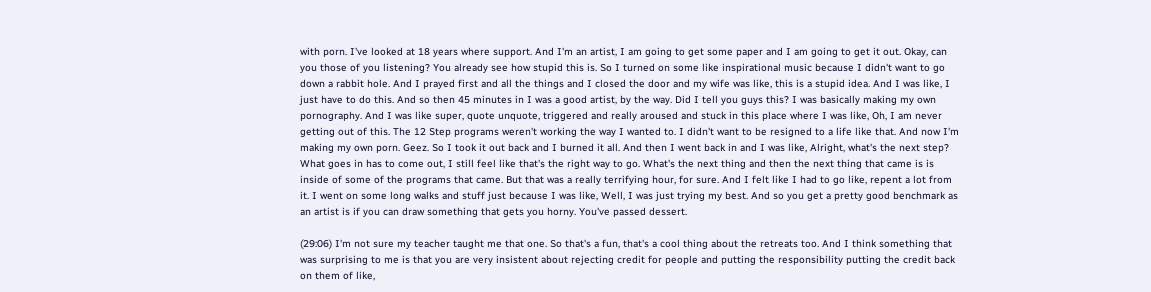with porn. I've looked at 18 years where support. And I'm an artist, I am going to get some paper and I am going to get it out. Okay, can you those of you listening? You already see how stupid this is. So I turned on some like inspirational music because I didn't want to go down a rabbit hole. And I prayed first and all the things and I closed the door and my wife was like, this is a stupid idea. And I was like, I just have to do this. And so then 45 minutes in I was a good artist, by the way. Did I tell you guys this? I was basically making my own pornography. And I was like super, quote unquote, triggered and really aroused and stuck in this place where I was like, Oh, I am never getting out of this. The 12 Step programs weren't working the way I wanted to. I didn't want to be resigned to a life like that. And now I'm making my own porn. Geez. So I took it out back and I burned it all. And then I went back in and I was like, Alright, what's the next step? What goes in has to come out, I still feel like that's the right way to go. What's the next thing and then the next thing that came is is inside of some of the programs that came. But that was a really terrifying hour, for sure. And I felt like I had to go like, repent a lot from it. I went on some long walks and stuff just because I was like, Well, I was just trying my best. And so you get a pretty good benchmark as an artist is if you can draw something that gets you horny. You've passed dessert.

(29:06) I'm not sure my teacher taught me that one. So that's a fun, that's a cool thing about the retreats too. And I think something that was surprising to me is that you are very insistent about rejecting credit for people and putting the responsibility putting the credit back on them of like,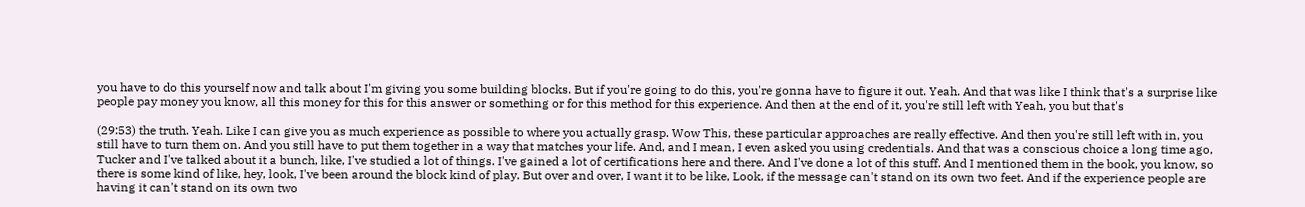you have to do this yourself now and talk about I'm giving you some building blocks. But if you're going to do this, you're gonna have to figure it out. Yeah. And that was like I think that's a surprise like people pay money you know, all this money for this for this answer or something or for this method for this experience. And then at the end of it, you're still left with Yeah, you but that's

(29:53) the truth. Yeah. Like I can give you as much experience as possible to where you actually grasp. Wow This, these particular approaches are really effective. And then you're still left with in, you still have to turn them on. And you still have to put them together in a way that matches your life. And, and I mean, I even asked you using credentials. And that was a conscious choice a long time ago, Tucker and I've talked about it a bunch, like, I've studied a lot of things. I've gained a lot of certifications here and there. And I've done a lot of this stuff. And I mentioned them in the book, you know, so there is some kind of like, hey, look, I've been around the block kind of play. But over and over, I want it to be like, Look, if the message can't stand on its own two feet. And if the experience people are having it can't stand on its own two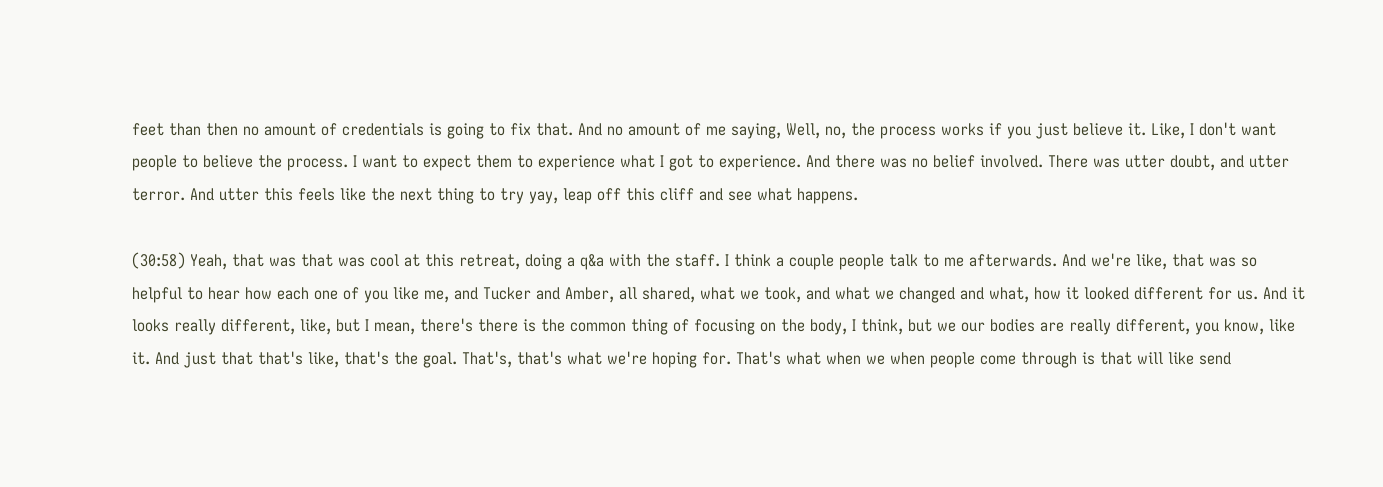feet than then no amount of credentials is going to fix that. And no amount of me saying, Well, no, the process works if you just believe it. Like, I don't want people to believe the process. I want to expect them to experience what I got to experience. And there was no belief involved. There was utter doubt, and utter terror. And utter this feels like the next thing to try yay, leap off this cliff and see what happens.

(30:58) Yeah, that was that was cool at this retreat, doing a q&a with the staff. I think a couple people talk to me afterwards. And we're like, that was so helpful to hear how each one of you like me, and Tucker and Amber, all shared, what we took, and what we changed and what, how it looked different for us. And it looks really different, like, but I mean, there's there is the common thing of focusing on the body, I think, but we our bodies are really different, you know, like it. And just that that's like, that's the goal. That's, that's what we're hoping for. That's what when we when people come through is that will like send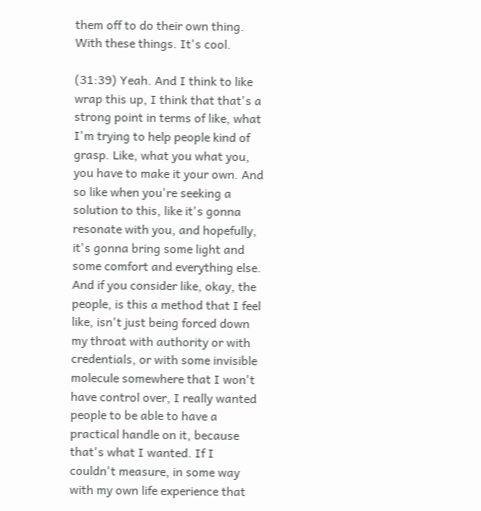them off to do their own thing. With these things. It's cool.

(31:39) Yeah. And I think to like wrap this up, I think that that's a strong point in terms of like, what I'm trying to help people kind of grasp. Like, what you what you, you have to make it your own. And so like when you're seeking a solution to this, like it's gonna resonate with you, and hopefully, it's gonna bring some light and some comfort and everything else. And if you consider like, okay, the people, is this a method that I feel like, isn't just being forced down my throat with authority or with credentials, or with some invisible molecule somewhere that I won't have control over, I really wanted people to be able to have a practical handle on it, because that's what I wanted. If I couldn't measure, in some way with my own life experience that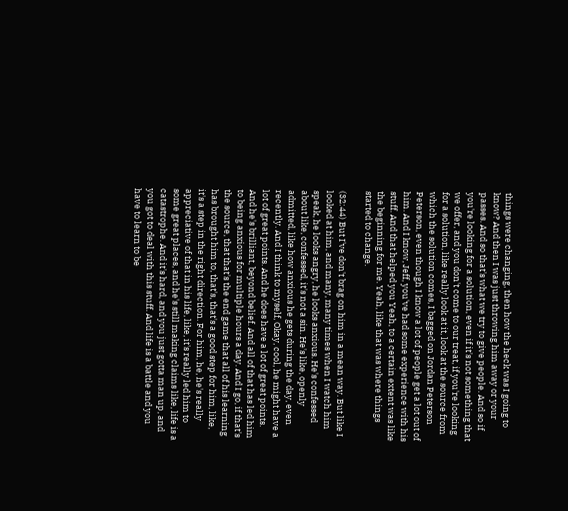things were changing, then how the heck was I going to know? And then I was just throwing him away or your passes. And so that's what we try to give people. And so if you're looking for a solution, even if it's not something that we offer, and you don't come to our treat, if you're looking for a solution, like really look at it, look at the source from which the solution comes, I bagged on Jordan Peterson Peterson, even though I know a lot of people get a lot out of him. And I know, Jeff, you've had some experience with his stuff. And that helped you Yeah, to a certain extent was like the beginning for me. Yeah, like that was where things started to change.

(32:44) But I've don't brag on him in a mean way. But like I looked at him, and many, many times when I watch him speak, he looks angry, he looks anxious. He's confessed about like, confessed, it's not a sin. He's like, openly admitted, like how anxious he gets during the day, even recently. And I think to myself, Okay, cool, he might have a lot of great points. And he does have a lot of great points. And he's brilliant, beyond belief. And all of that has led him to being anxious for multiple hours a day. And I go, if that's the source, that that's the end game that all of his learning has brought him to, that's, that's a good step for him, like, it's a step in the right direction. For him, he, he's really appreciative of that in his life, like, it's really led him to some great places, and he's still making claims like, life is a catastrophe. And it's hard, and you just gotta man up, and you got to deal with this stuff. And life is a battle and you have to learn to be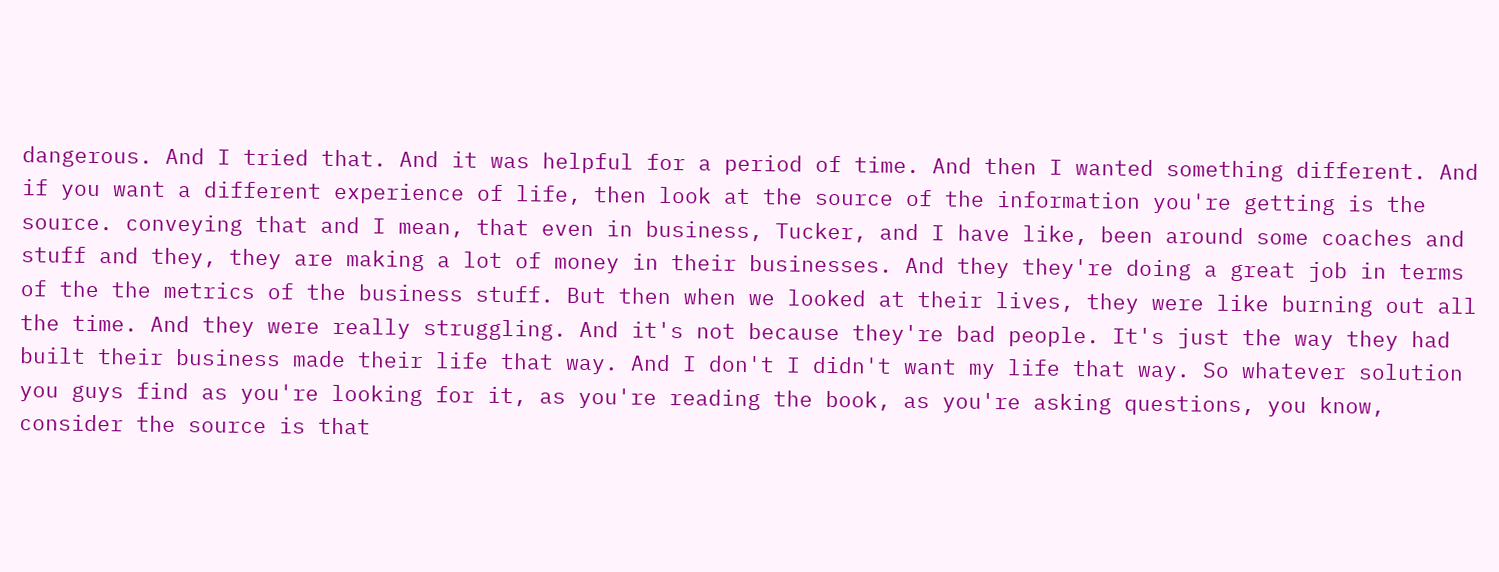dangerous. And I tried that. And it was helpful for a period of time. And then I wanted something different. And if you want a different experience of life, then look at the source of the information you're getting is the source. conveying that and I mean, that even in business, Tucker, and I have like, been around some coaches and stuff and they, they are making a lot of money in their businesses. And they they're doing a great job in terms of the the metrics of the business stuff. But then when we looked at their lives, they were like burning out all the time. And they were really struggling. And it's not because they're bad people. It's just the way they had built their business made their life that way. And I don't I didn't want my life that way. So whatever solution you guys find as you're looking for it, as you're reading the book, as you're asking questions, you know, consider the source is that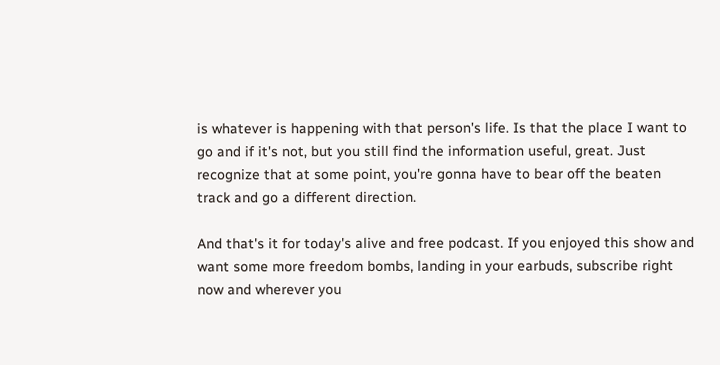is whatever is happening with that person's life. Is that the place I want to go and if it's not, but you still find the information useful, great. Just recognize that at some point, you're gonna have to bear off the beaten track and go a different direction.

And that's it for today's alive and free podcast. If you enjoyed this show and want some more freedom bombs, landing in your earbuds, subscribe right now and wherever you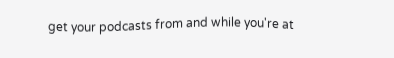get your podcasts from and while you're at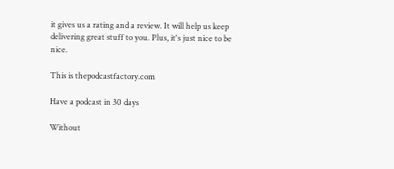it gives us a rating and a review. It will help us keep delivering great stuff to you. Plus, it's just nice to be nice.

This is thepodcastfactory.com

Have a podcast in 30 days

Without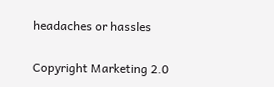headaches or hassles


Copyright Marketing 2.0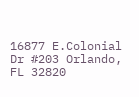16877 E.Colonial Dr #203 Orlando, FL 32820